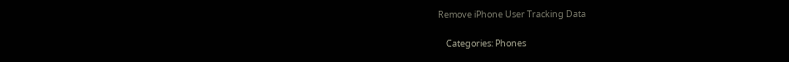Remove iPhone User Tracking Data

    Categories: Phones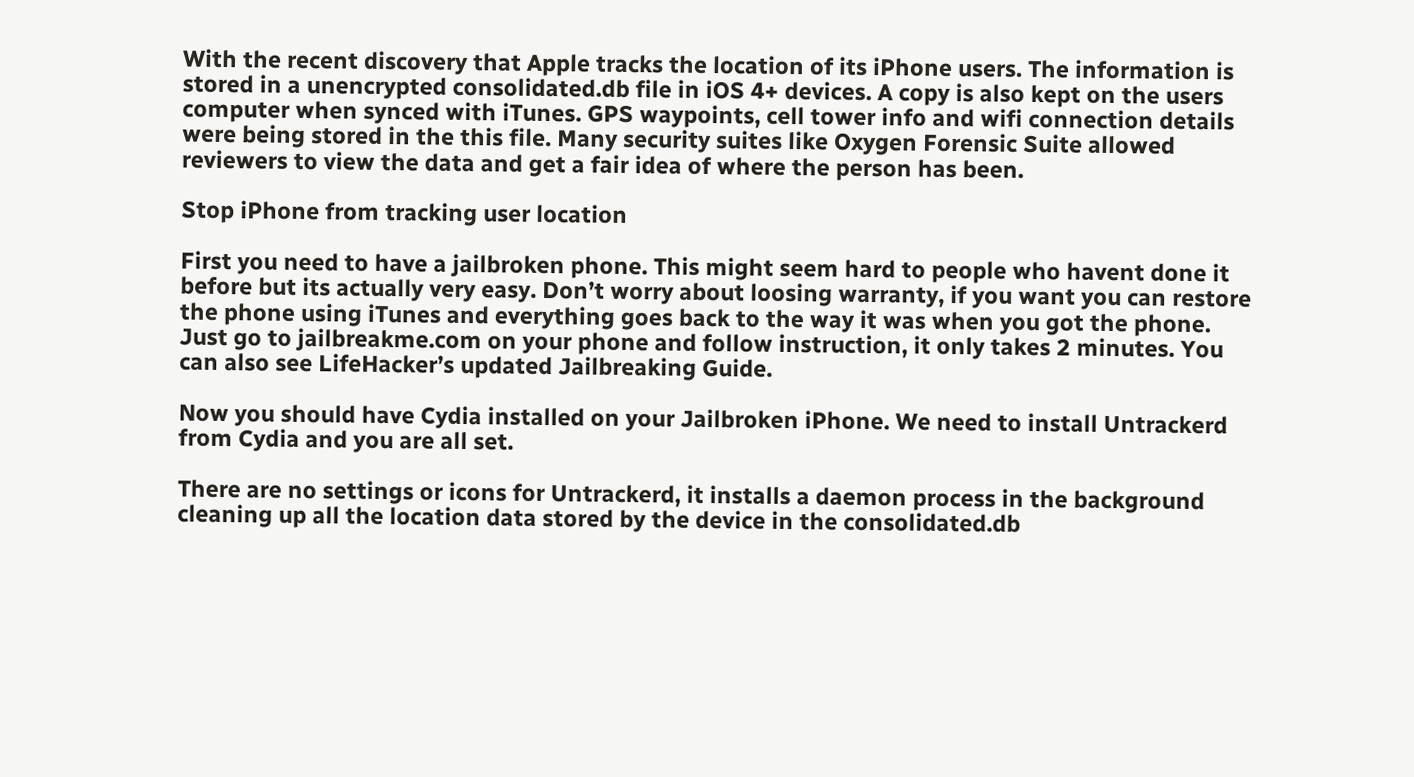With the recent discovery that Apple tracks the location of its iPhone users. The information is stored in a unencrypted consolidated.db file in iOS 4+ devices. A copy is also kept on the users computer when synced with iTunes. GPS waypoints, cell tower info and wifi connection details were being stored in the this file. Many security suites like Oxygen Forensic Suite allowed reviewers to view the data and get a fair idea of where the person has been.

Stop iPhone from tracking user location

First you need to have a jailbroken phone. This might seem hard to people who havent done it before but its actually very easy. Don’t worry about loosing warranty, if you want you can restore the phone using iTunes and everything goes back to the way it was when you got the phone. Just go to jailbreakme.com on your phone and follow instruction, it only takes 2 minutes. You can also see LifeHacker’s updated Jailbreaking Guide.

Now you should have Cydia installed on your Jailbroken iPhone. We need to install Untrackerd from Cydia and you are all set.

There are no settings or icons for Untrackerd, it installs a daemon process in the background cleaning up all the location data stored by the device in the consolidated.db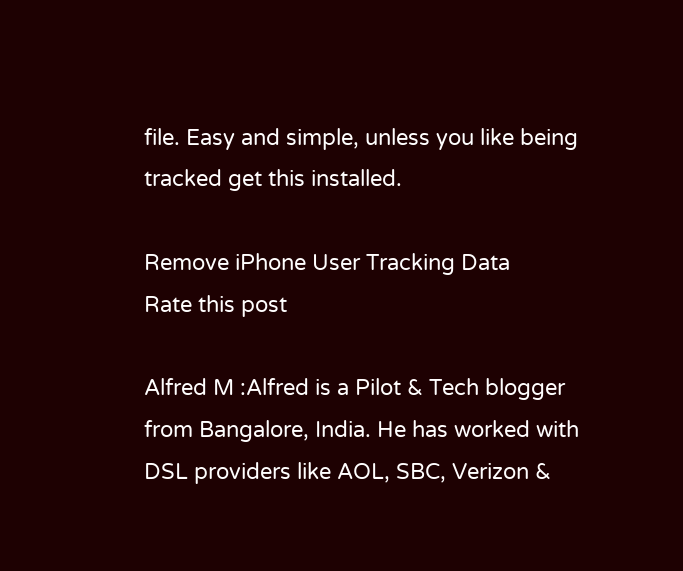file. Easy and simple, unless you like being tracked get this installed.

Remove iPhone User Tracking Data
Rate this post

Alfred M :Alfred is a Pilot & Tech blogger from Bangalore, India. He has worked with DSL providers like AOL, SBC, Verizon &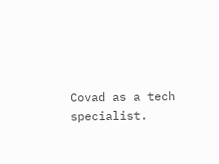Covad as a tech specialist.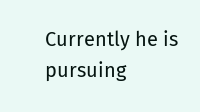Currently he is pursuing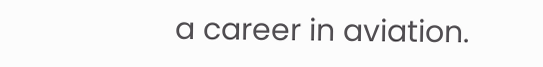a career in aviation.